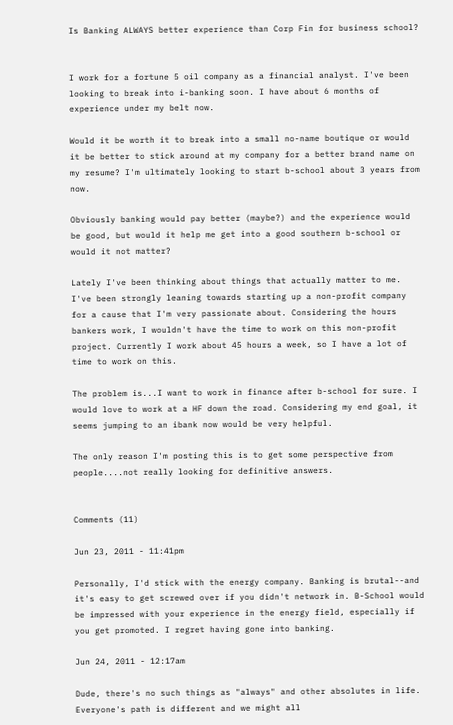Is Banking ALWAYS better experience than Corp Fin for business school?


I work for a fortune 5 oil company as a financial analyst. I've been looking to break into i-banking soon. I have about 6 months of experience under my belt now.

Would it be worth it to break into a small no-name boutique or would it be better to stick around at my company for a better brand name on my resume? I'm ultimately looking to start b-school about 3 years from now.

Obviously banking would pay better (maybe?) and the experience would be good, but would it help me get into a good southern b-school or would it not matter?

Lately I've been thinking about things that actually matter to me. I've been strongly leaning towards starting up a non-profit company for a cause that I'm very passionate about. Considering the hours bankers work, I wouldn't have the time to work on this non-profit project. Currently I work about 45 hours a week, so I have a lot of time to work on this.

The problem is...I want to work in finance after b-school for sure. I would love to work at a HF down the road. Considering my end goal, it seems jumping to an ibank now would be very helpful.

The only reason I'm posting this is to get some perspective from people....not really looking for definitive answers.


Comments (11)

Jun 23, 2011 - 11:41pm

Personally, I'd stick with the energy company. Banking is brutal--and it's easy to get screwed over if you didn't network in. B-School would be impressed with your experience in the energy field, especially if you get promoted. I regret having gone into banking.

Jun 24, 2011 - 12:17am

Dude, there's no such things as "always" and other absolutes in life. Everyone's path is different and we might all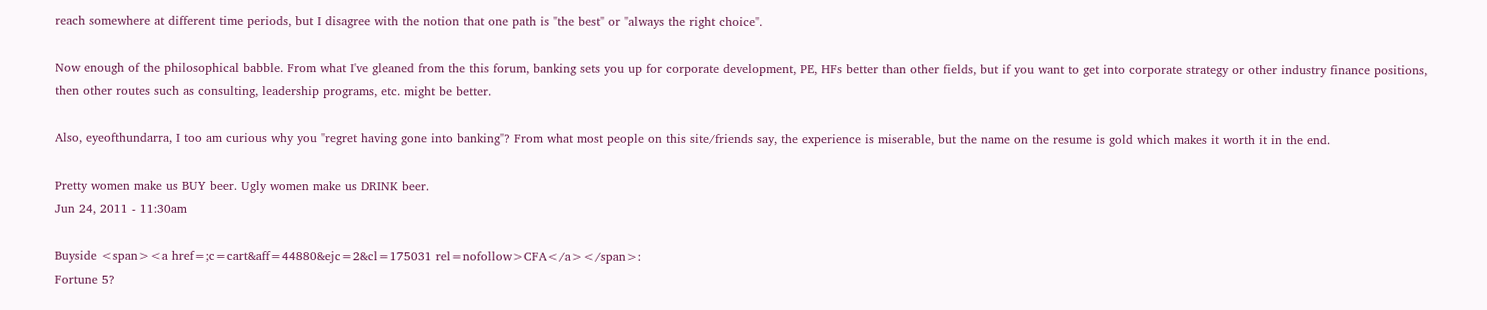reach somewhere at different time periods, but I disagree with the notion that one path is "the best" or "always the right choice".

Now enough of the philosophical babble. From what I've gleaned from the this forum, banking sets you up for corporate development, PE, HFs better than other fields, but if you want to get into corporate strategy or other industry finance positions, then other routes such as consulting, leadership programs, etc. might be better.

Also, eyeofthundarra, I too am curious why you "regret having gone into banking"? From what most people on this site/friends say, the experience is miserable, but the name on the resume is gold which makes it worth it in the end.

Pretty women make us BUY beer. Ugly women make us DRINK beer.
Jun 24, 2011 - 11:30am

Buyside <span><a href=;c=cart&aff=44880&ejc=2&cl=175031 rel=nofollow>CFA</a></span>:
Fortune 5?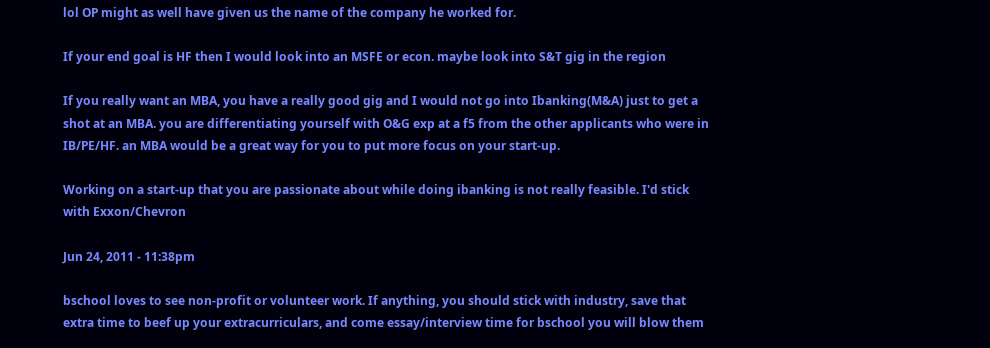lol OP might as well have given us the name of the company he worked for.

If your end goal is HF then I would look into an MSFE or econ. maybe look into S&T gig in the region

If you really want an MBA, you have a really good gig and I would not go into Ibanking(M&A) just to get a shot at an MBA. you are differentiating yourself with O&G exp at a f5 from the other applicants who were in IB/PE/HF. an MBA would be a great way for you to put more focus on your start-up.

Working on a start-up that you are passionate about while doing ibanking is not really feasible. I'd stick with Exxon/Chevron

Jun 24, 2011 - 11:38pm

bschool loves to see non-profit or volunteer work. If anything, you should stick with industry, save that extra time to beef up your extracurriculars, and come essay/interview time for bschool you will blow them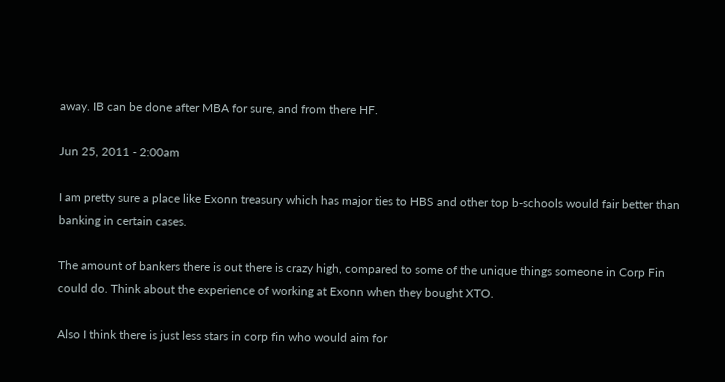away. IB can be done after MBA for sure, and from there HF.

Jun 25, 2011 - 2:00am

I am pretty sure a place like Exonn treasury which has major ties to HBS and other top b-schools would fair better than banking in certain cases.

The amount of bankers there is out there is crazy high, compared to some of the unique things someone in Corp Fin could do. Think about the experience of working at Exonn when they bought XTO.

Also I think there is just less stars in corp fin who would aim for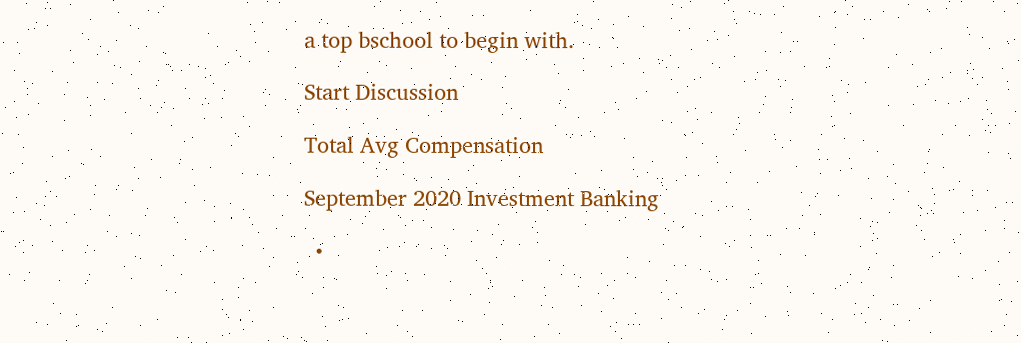a top bschool to begin with.

Start Discussion

Total Avg Compensation

September 2020 Investment Banking

  •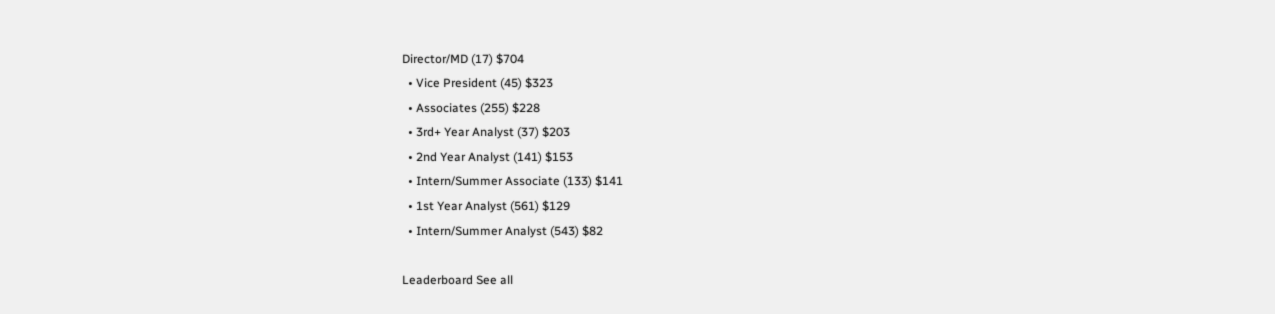Director/MD (17) $704
  • Vice President (45) $323
  • Associates (255) $228
  • 3rd+ Year Analyst (37) $203
  • 2nd Year Analyst (141) $153
  • Intern/Summer Associate (133) $141
  • 1st Year Analyst (561) $129
  • Intern/Summer Analyst (543) $82

Leaderboard See all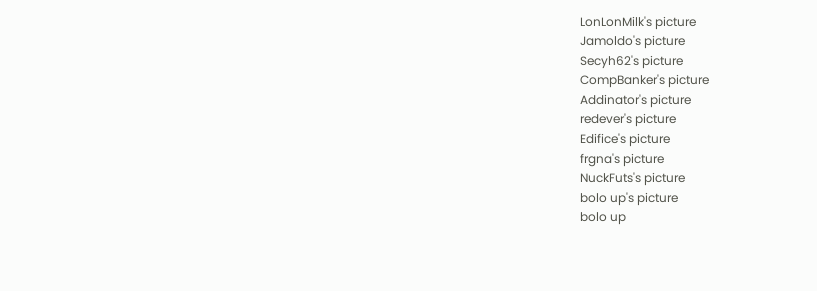LonLonMilk's picture
Jamoldo's picture
Secyh62's picture
CompBanker's picture
Addinator's picture
redever's picture
Edifice's picture
frgna's picture
NuckFuts's picture
bolo up's picture
bolo up